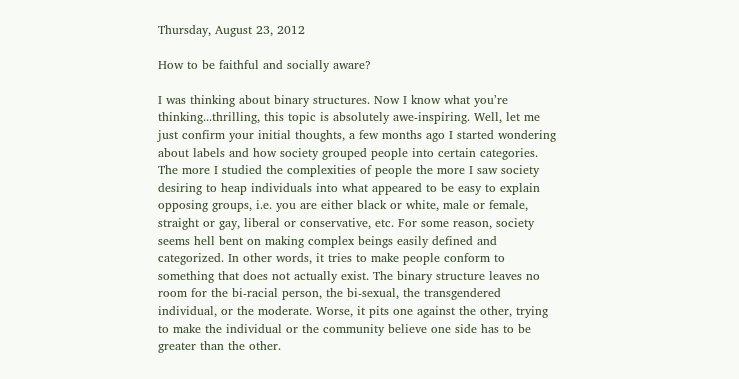Thursday, August 23, 2012

How to be faithful and socially aware?

I was thinking about binary structures. Now I know what youʼre thinking...thrilling, this topic is absolutely awe-inspiring. Well, let me just confirm your initial thoughts, a few months ago I started wondering about labels and how society grouped people into certain categories. The more I studied the complexities of people the more I saw society desiring to heap individuals into what appeared to be easy to explain opposing groups, i.e. you are either black or white, male or female, straight or gay, liberal or conservative, etc. For some reason, society seems hell bent on making complex beings easily defined and categorized. In other words, it tries to make people conform to something that does not actually exist. The binary structure leaves no room for the bi-racial person, the bi-sexual, the transgendered individual, or the moderate. Worse, it pits one against the other, trying to make the individual or the community believe one side has to be greater than the other.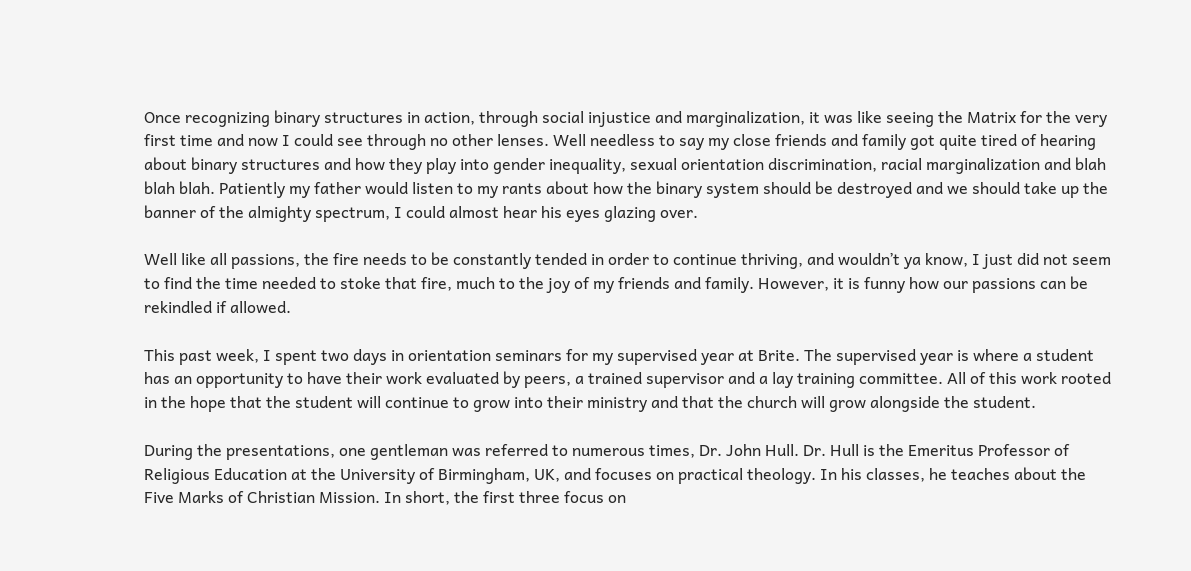Once recognizing binary structures in action, through social injustice and marginalization, it was like seeing the Matrix for the very first time and now I could see through no other lenses. Well needless to say my close friends and family got quite tired of hearing about binary structures and how they play into gender inequality, sexual orientation discrimination, racial marginalization and blah blah blah. Patiently my father would listen to my rants about how the binary system should be destroyed and we should take up the banner of the almighty spectrum, I could almost hear his eyes glazing over.

Well like all passions, the fire needs to be constantly tended in order to continue thriving, and wouldnʼt ya know, I just did not seem to find the time needed to stoke that fire, much to the joy of my friends and family. However, it is funny how our passions can be rekindled if allowed.

This past week, I spent two days in orientation seminars for my supervised year at Brite. The supervised year is where a student has an opportunity to have their work evaluated by peers, a trained supervisor and a lay training committee. All of this work rooted in the hope that the student will continue to grow into their ministry and that the church will grow alongside the student.

During the presentations, one gentleman was referred to numerous times, Dr. John Hull. Dr. Hull is the Emeritus Professor of Religious Education at the University of Birmingham, UK, and focuses on practical theology. In his classes, he teaches about the Five Marks of Christian Mission. In short, the first three focus on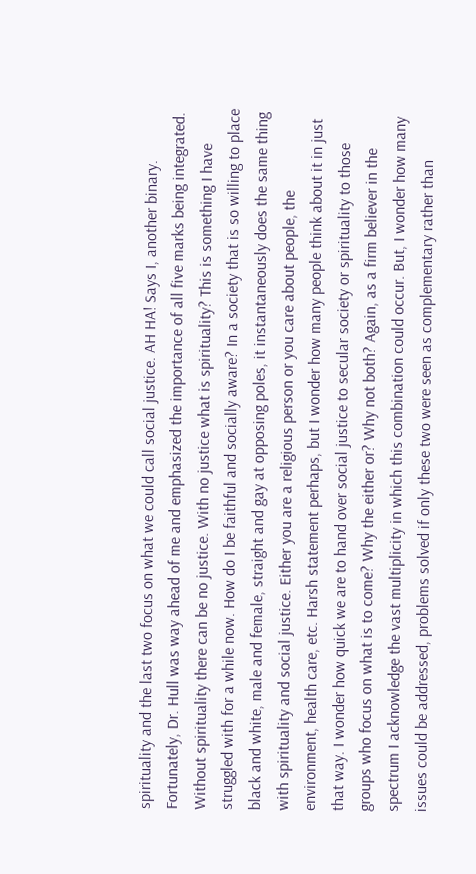spirituality and the last two focus on what we could call social justice. AH HA! Says I, another binary. Fortunately, Dr. Hull was way ahead of me and emphasized the importance of all five marks being integrated. Without spirituality there can be no justice. With no justice what is spirituality? This is something I have struggled with for a while now. How do I be faithful and socially aware? In a society that is so willing to place black and white, male and female, straight and gay at opposing poles, it instantaneously does the same thing with spirituality and social justice. Either you are a religious person or you care about people, the environment, health care, etc. Harsh statement perhaps, but I wonder how many people think about it in just that way. I wonder how quick we are to hand over social justice to secular society or spirituality to those groups who focus on what is to come? Why the either or? Why not both? Again, as a firm believer in the spectrum I acknowledge the vast multiplicity in which this combination could occur. But, I wonder how many issues could be addressed, problems solved if only these two were seen as complementary rather than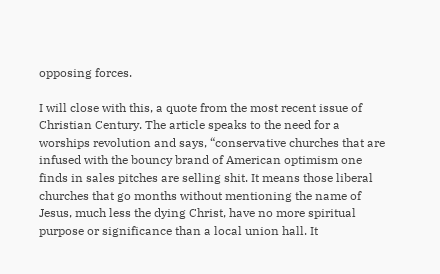opposing forces.

I will close with this, a quote from the most recent issue of Christian Century. The article speaks to the need for a worships revolution and says, “conservative churches that are infused with the bouncy brand of American optimism one finds in sales pitches are selling shit. It means those liberal churches that go months without mentioning the name of Jesus, much less the dying Christ, have no more spiritual purpose or significance than a local union hall. It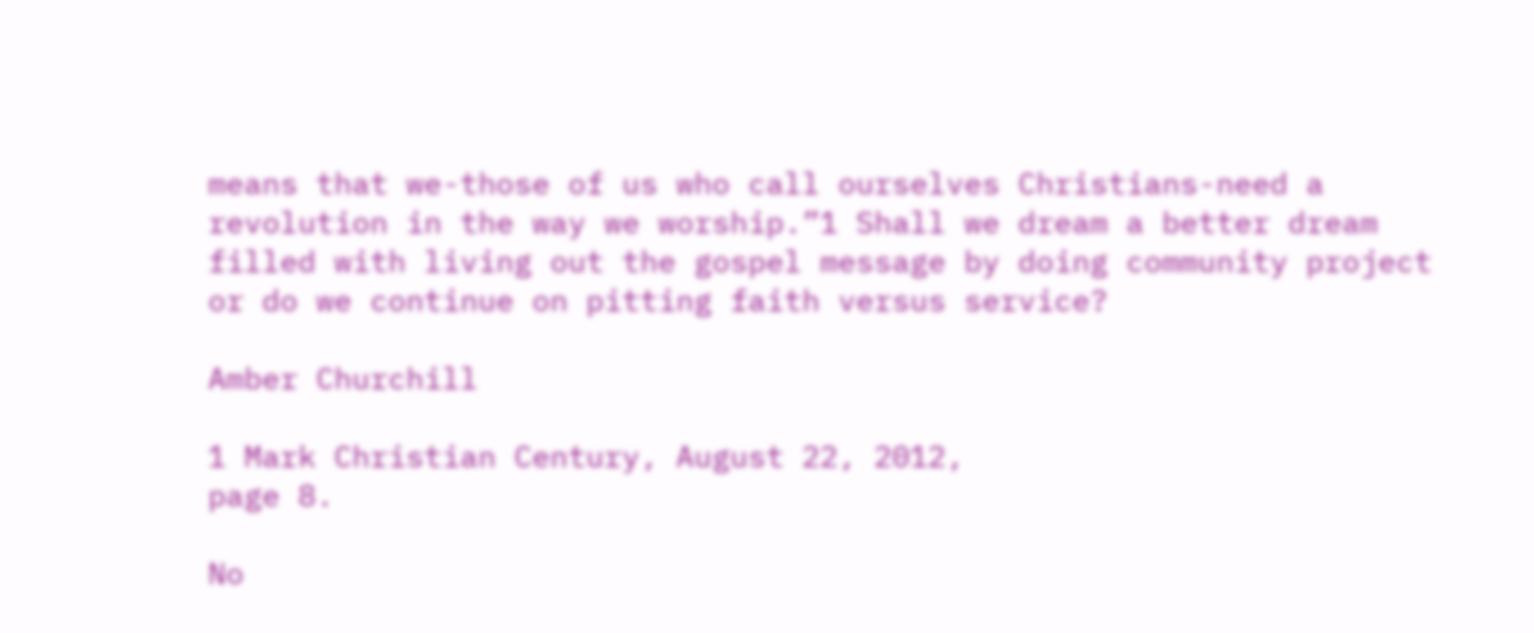means that we-those of us who call ourselves Christians-need a revolution in the way we worship.”1 Shall we dream a better dream filled with living out the gospel message by doing community project or do we continue on pitting faith versus service?

Amber Churchill

1 Mark Christian Century, August 22, 2012,
page 8.

No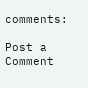comments:

Post a Comment